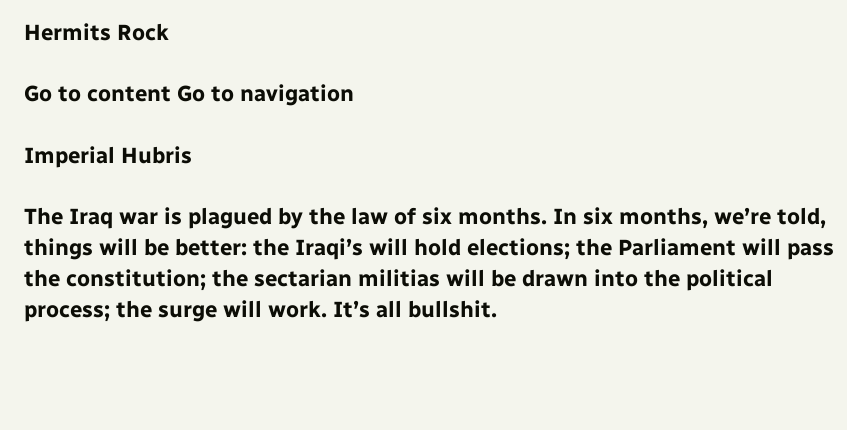Hermits Rock

Go to content Go to navigation

Imperial Hubris

The Iraq war is plagued by the law of six months. In six months, we’re told, things will be better: the Iraqi’s will hold elections; the Parliament will pass the constitution; the sectarian militias will be drawn into the political process; the surge will work. It’s all bullshit.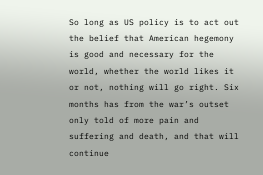So long as US policy is to act out the belief that American hegemony is good and necessary for the world, whether the world likes it or not, nothing will go right. Six months has from the war’s outset only told of more pain and suffering and death, and that will continue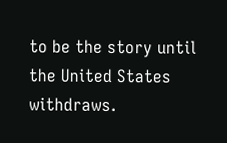to be the story until the United States withdraws.